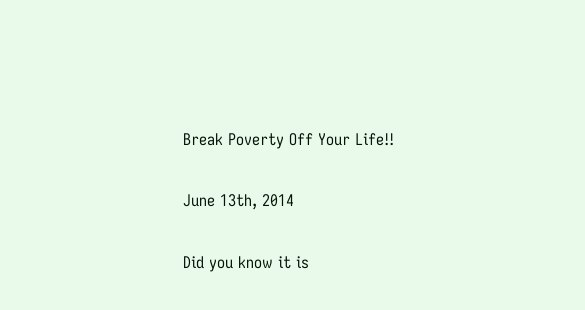Break Poverty Off Your Life!!

June 13th, 2014

Did you know it is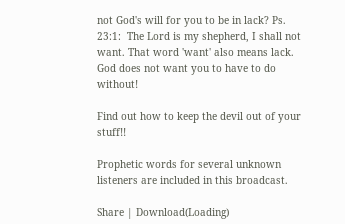not God's will for you to be in lack? Ps. 23:1:  The Lord is my shepherd, I shall not want. That word 'want' also means lack. God does not want you to have to do without!

Find out how to keep the devil out of your stuff!!

Prophetic words for several unknown listeners are included in this broadcast.

Share | Download(Loading)